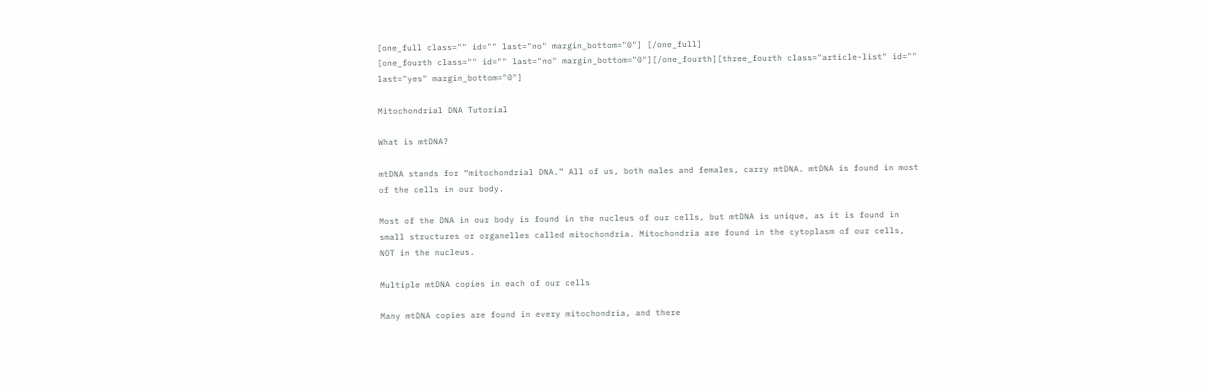[one_full class="" id="" last="no" margin_bottom="0"] [/one_full]
[one_fourth class="" id="" last="no" margin_bottom="0"][/one_fourth][three_fourth class="article-list" id="" last="yes" margin_bottom="0"]

Mitochondrial DNA Tutorial

What is mtDNA?

mtDNA stands for “mitochondrial DNA.” All of us, both males and females, carry mtDNA. mtDNA is found in most of the cells in our body.

Most of the DNA in our body is found in the nucleus of our cells, but mtDNA is unique, as it is found in small structures or organelles called mitochondria. Mitochondria are found in the cytoplasm of our cells, NOT in the nucleus.

Multiple mtDNA copies in each of our cells

Many mtDNA copies are found in every mitochondria, and there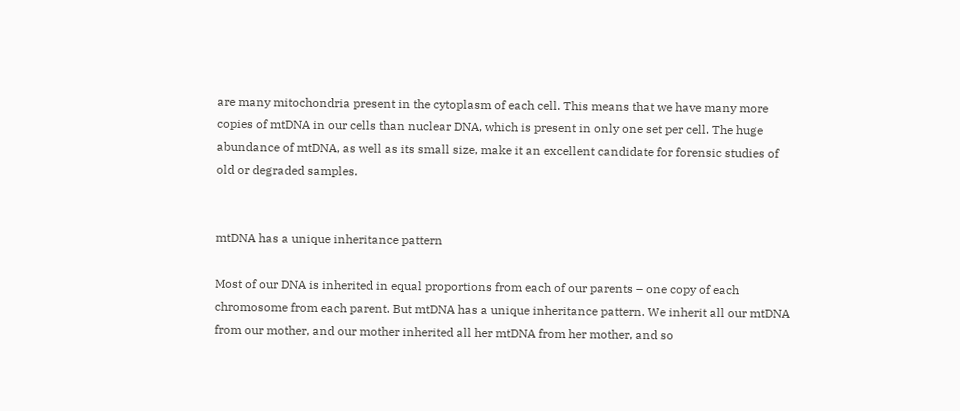are many mitochondria present in the cytoplasm of each cell. This means that we have many more copies of mtDNA in our cells than nuclear DNA, which is present in only one set per cell. The huge abundance of mtDNA, as well as its small size, make it an excellent candidate for forensic studies of old or degraded samples.


mtDNA has a unique inheritance pattern

Most of our DNA is inherited in equal proportions from each of our parents – one copy of each chromosome from each parent. But mtDNA has a unique inheritance pattern. We inherit all our mtDNA from our mother, and our mother inherited all her mtDNA from her mother, and so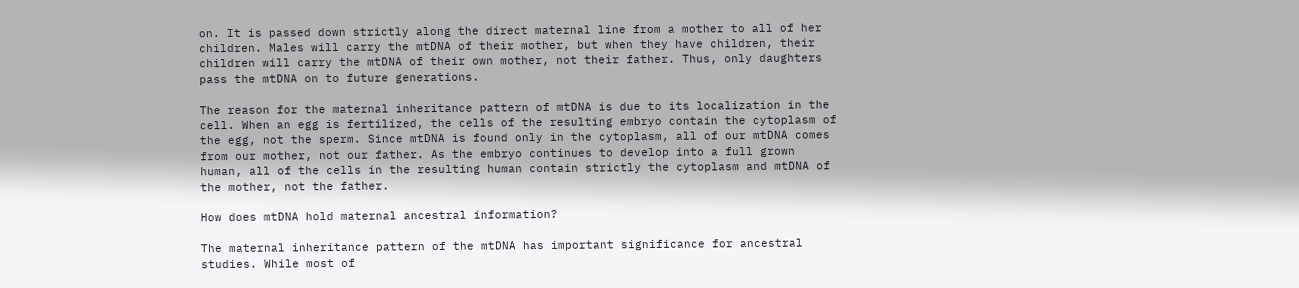on. It is passed down strictly along the direct maternal line from a mother to all of her children. Males will carry the mtDNA of their mother, but when they have children, their children will carry the mtDNA of their own mother, not their father. Thus, only daughters pass the mtDNA on to future generations.

The reason for the maternal inheritance pattern of mtDNA is due to its localization in the cell. When an egg is fertilized, the cells of the resulting embryo contain the cytoplasm of the egg, not the sperm. Since mtDNA is found only in the cytoplasm, all of our mtDNA comes from our mother, not our father. As the embryo continues to develop into a full grown human, all of the cells in the resulting human contain strictly the cytoplasm and mtDNA of the mother, not the father.

How does mtDNA hold maternal ancestral information?

The maternal inheritance pattern of the mtDNA has important significance for ancestral studies. While most of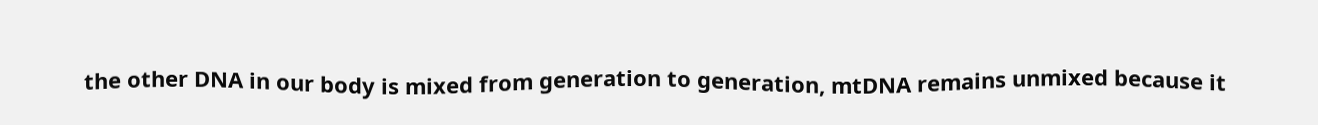the other DNA in our body is mixed from generation to generation, mtDNA remains unmixed because it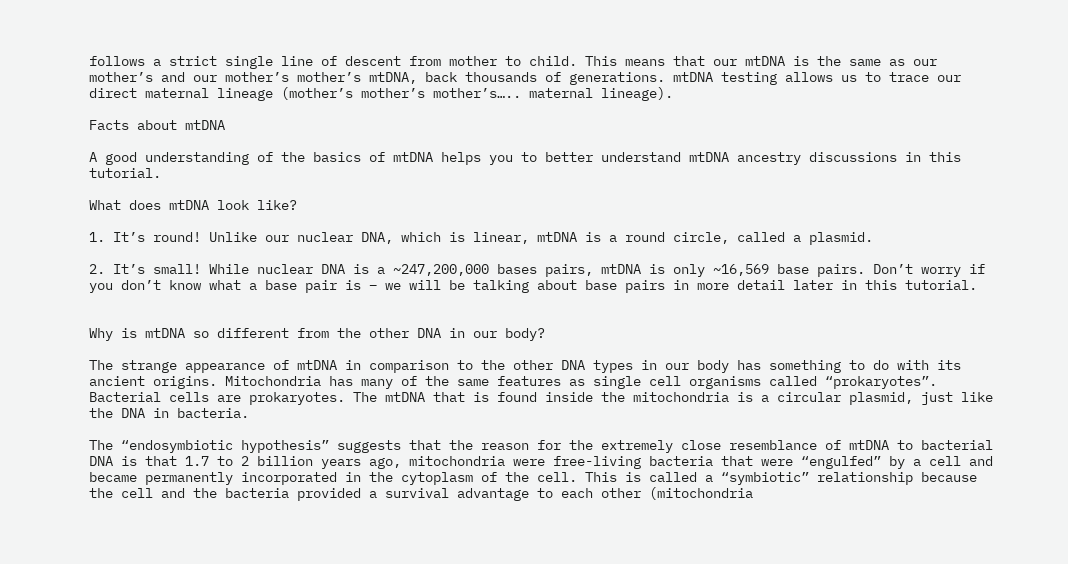follows a strict single line of descent from mother to child. This means that our mtDNA is the same as our mother’s and our mother’s mother’s mtDNA, back thousands of generations. mtDNA testing allows us to trace our direct maternal lineage (mother’s mother’s mother’s….. maternal lineage).

Facts about mtDNA

A good understanding of the basics of mtDNA helps you to better understand mtDNA ancestry discussions in this tutorial.

What does mtDNA look like?

1. It’s round! Unlike our nuclear DNA, which is linear, mtDNA is a round circle, called a plasmid.

2. It’s small! While nuclear DNA is a ~247,200,000 bases pairs, mtDNA is only ~16,569 base pairs. Don’t worry if you don’t know what a base pair is – we will be talking about base pairs in more detail later in this tutorial.


Why is mtDNA so different from the other DNA in our body?

The strange appearance of mtDNA in comparison to the other DNA types in our body has something to do with its ancient origins. Mitochondria has many of the same features as single cell organisms called “prokaryotes”. Bacterial cells are prokaryotes. The mtDNA that is found inside the mitochondria is a circular plasmid, just like the DNA in bacteria.

The “endosymbiotic hypothesis” suggests that the reason for the extremely close resemblance of mtDNA to bacterial DNA is that 1.7 to 2 billion years ago, mitochondria were free-living bacteria that were “engulfed” by a cell and became permanently incorporated in the cytoplasm of the cell. This is called a “symbiotic” relationship because the cell and the bacteria provided a survival advantage to each other (mitochondria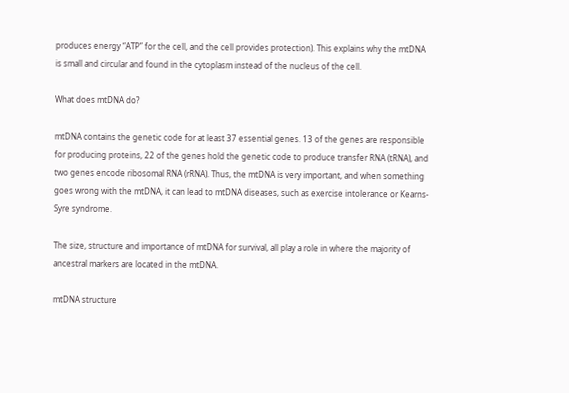produces energy “ATP” for the cell, and the cell provides protection). This explains why the mtDNA is small and circular and found in the cytoplasm instead of the nucleus of the cell.

What does mtDNA do?

mtDNA contains the genetic code for at least 37 essential genes. 13 of the genes are responsible for producing proteins, 22 of the genes hold the genetic code to produce transfer RNA (tRNA), and two genes encode ribosomal RNA (rRNA). Thus, the mtDNA is very important, and when something goes wrong with the mtDNA, it can lead to mtDNA diseases, such as exercise intolerance or Kearns-Syre syndrome.

The size, structure and importance of mtDNA for survival, all play a role in where the majority of ancestral markers are located in the mtDNA.

mtDNA structure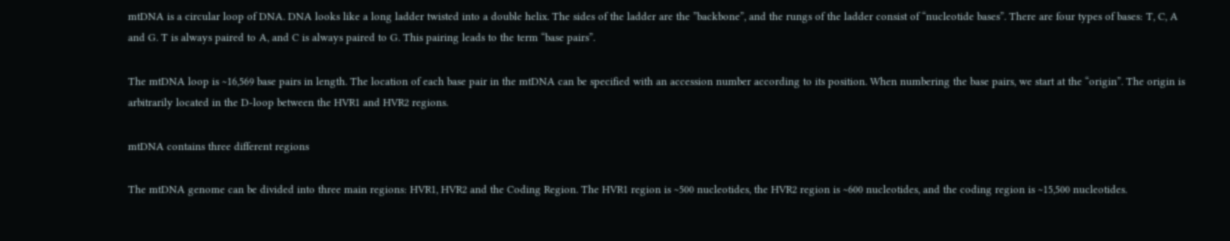mtDNA is a circular loop of DNA. DNA looks like a long ladder twisted into a double helix. The sides of the ladder are the ”backbone”, and the rungs of the ladder consist of “nucleotide bases”. There are four types of bases: T, C, A and G. T is always paired to A, and C is always paired to G. This pairing leads to the term “base pairs”.

The mtDNA loop is ~16,569 base pairs in length. The location of each base pair in the mtDNA can be specified with an accession number according to its position. When numbering the base pairs, we start at the “origin”. The origin is arbitrarily located in the D-loop between the HVR1 and HVR2 regions.

mtDNA contains three different regions

The mtDNA genome can be divided into three main regions: HVR1, HVR2 and the Coding Region. The HVR1 region is ~500 nucleotides, the HVR2 region is ~600 nucleotides, and the coding region is ~15,500 nucleotides.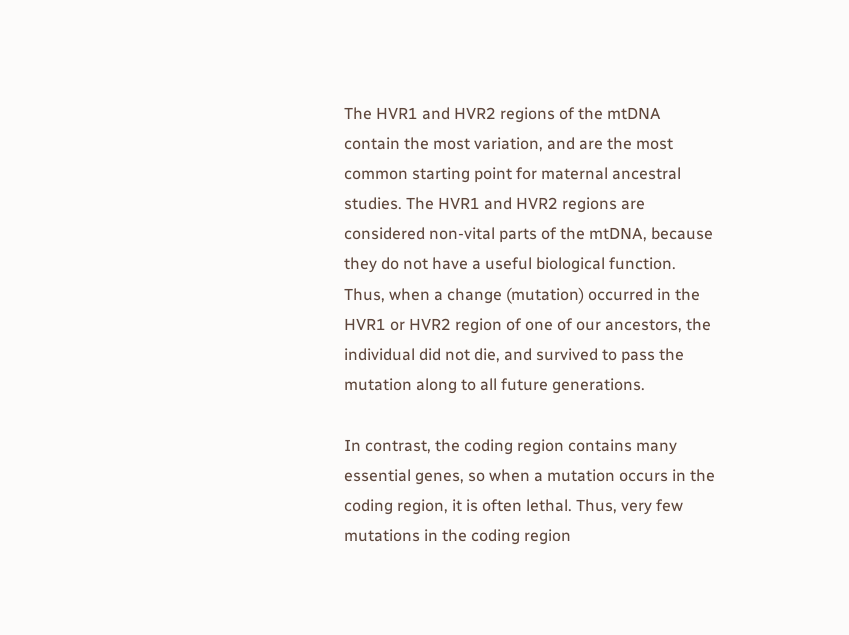The HVR1 and HVR2 regions of the mtDNA contain the most variation, and are the most common starting point for maternal ancestral studies. The HVR1 and HVR2 regions are considered non-vital parts of the mtDNA, because they do not have a useful biological function. Thus, when a change (mutation) occurred in the HVR1 or HVR2 region of one of our ancestors, the individual did not die, and survived to pass the mutation along to all future generations.

In contrast, the coding region contains many essential genes, so when a mutation occurs in the coding region, it is often lethal. Thus, very few mutations in the coding region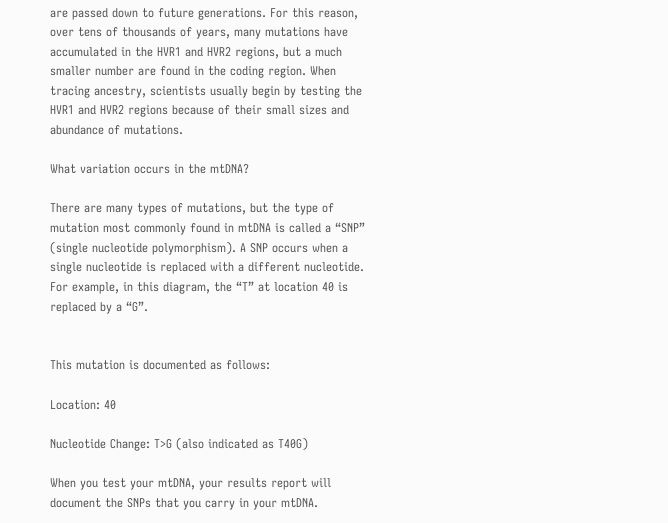are passed down to future generations. For this reason, over tens of thousands of years, many mutations have accumulated in the HVR1 and HVR2 regions, but a much smaller number are found in the coding region. When tracing ancestry, scientists usually begin by testing the HVR1 and HVR2 regions because of their small sizes and abundance of mutations.

What variation occurs in the mtDNA?

There are many types of mutations, but the type of mutation most commonly found in mtDNA is called a “SNP” (single nucleotide polymorphism). A SNP occurs when a single nucleotide is replaced with a different nucleotide. For example, in this diagram, the “T” at location 40 is replaced by a “G”.


This mutation is documented as follows:

Location: 40

Nucleotide Change: T>G (also indicated as T40G)

When you test your mtDNA, your results report will document the SNPs that you carry in your mtDNA.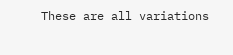These are all variations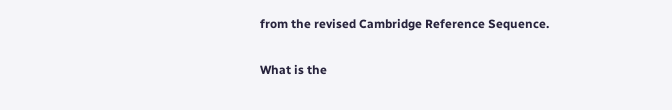from the revised Cambridge Reference Sequence.

What is the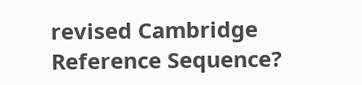revised Cambridge Reference Sequence?